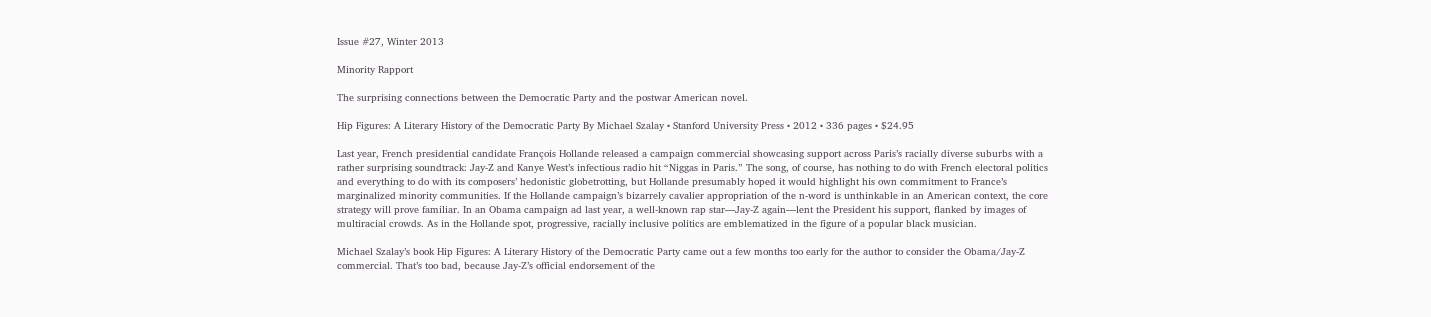Issue #27, Winter 2013

Minority Rapport

The surprising connections between the Democratic Party and the postwar American novel.

Hip Figures: A Literary History of the Democratic Party By Michael Szalay • Stanford University Press • 2012 • 336 pages • $24.95

Last year, French presidential candidate François Hollande released a campaign commercial showcasing support across Paris’s racially diverse suburbs with a rather surprising soundtrack: Jay-Z and Kanye West’s infectious radio hit “Niggas in Paris.” The song, of course, has nothing to do with French electoral politics and everything to do with its composers’ hedonistic globetrotting, but Hollande presumably hoped it would highlight his own commitment to France’s marginalized minority communities. If the Hollande campaign’s bizarrely cavalier appropriation of the n-word is unthinkable in an American context, the core strategy will prove familiar. In an Obama campaign ad last year, a well-known rap star—Jay-Z again—lent the President his support, flanked by images of multiracial crowds. As in the Hollande spot, progressive, racially inclusive politics are emblematized in the figure of a popular black musician.

Michael Szalay’s book Hip Figures: A Literary History of the Democratic Party came out a few months too early for the author to consider the Obama/Jay-Z commercial. That’s too bad, because Jay-Z’s official endorsement of the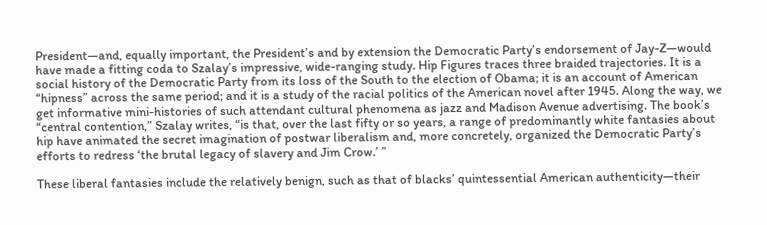President—and, equally important, the President’s and by extension the Democratic Party’s endorsement of Jay-Z—would have made a fitting coda to Szalay’s impressive, wide-ranging study. Hip Figures traces three braided trajectories. It is a social history of the Democratic Party from its loss of the South to the election of Obama; it is an account of American “hipness” across the same period; and it is a study of the racial politics of the American novel after 1945. Along the way, we get informative mini-histories of such attendant cultural phenomena as jazz and Madison Avenue advertising. The book’s “central contention,” Szalay writes, “is that, over the last fifty or so years, a range of predominantly white fantasies about hip have animated the secret imagination of postwar liberalism and, more concretely, organized the Democratic Party’s efforts to redress ‘the brutal legacy of slavery and Jim Crow.’ ”

These liberal fantasies include the relatively benign, such as that of blacks’ quintessential American authenticity—their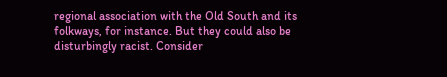regional association with the Old South and its folkways, for instance. But they could also be disturbingly racist. Consider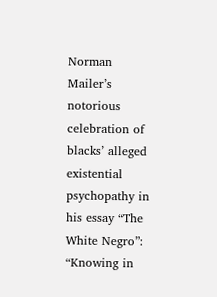Norman Mailer’s notorious celebration of blacks’ alleged existential psychopathy in his essay “The White Negro”: “Knowing in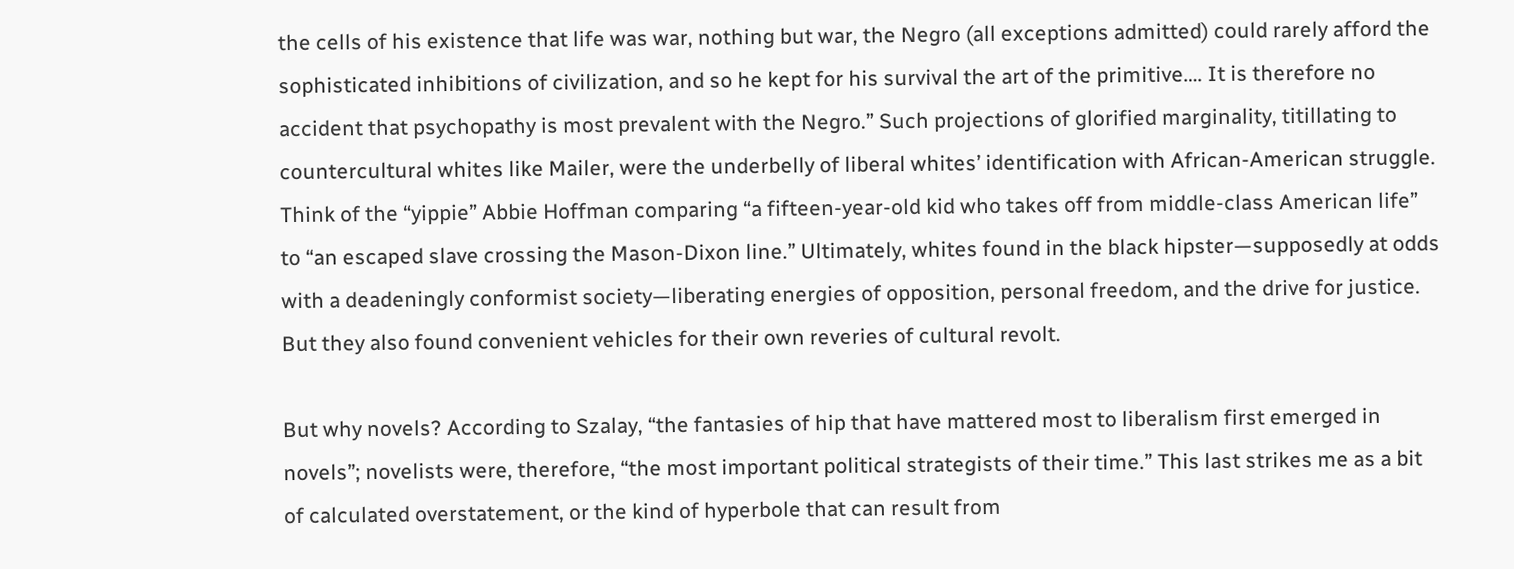the cells of his existence that life was war, nothing but war, the Negro (all exceptions admitted) could rarely afford the sophisticated inhibitions of civilization, and so he kept for his survival the art of the primitive…. It is therefore no accident that psychopathy is most prevalent with the Negro.” Such projections of glorified marginality, titillating to countercultural whites like Mailer, were the underbelly of liberal whites’ identification with African-American struggle. Think of the “yippie” Abbie Hoffman comparing “a fifteen-year-old kid who takes off from middle-class American life” to “an escaped slave crossing the Mason-Dixon line.” Ultimately, whites found in the black hipster—supposedly at odds with a deadeningly conformist society—liberating energies of opposition, personal freedom, and the drive for justice. But they also found convenient vehicles for their own reveries of cultural revolt.

But why novels? According to Szalay, “the fantasies of hip that have mattered most to liberalism first emerged in novels”; novelists were, therefore, “the most important political strategists of their time.” This last strikes me as a bit of calculated overstatement, or the kind of hyperbole that can result from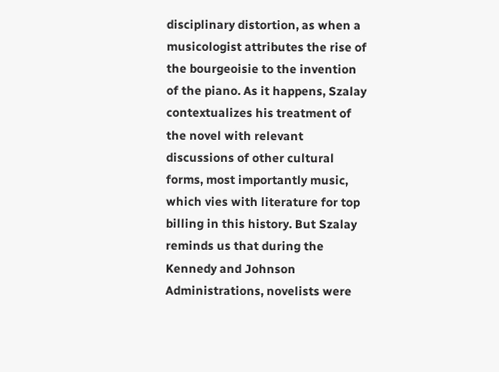disciplinary distortion, as when a musicologist attributes the rise of the bourgeoisie to the invention of the piano. As it happens, Szalay contextualizes his treatment of the novel with relevant discussions of other cultural forms, most importantly music, which vies with literature for top billing in this history. But Szalay reminds us that during the Kennedy and Johnson Administrations, novelists were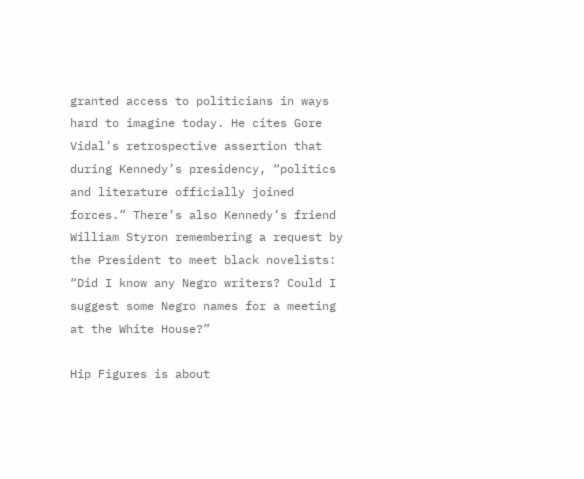granted access to politicians in ways hard to imagine today. He cites Gore Vidal’s retrospective assertion that during Kennedy’s presidency, “politics and literature officially joined forces.” There’s also Kennedy’s friend William Styron remembering a request by the President to meet black novelists: “Did I know any Negro writers? Could I suggest some Negro names for a meeting at the White House?”

Hip Figures is about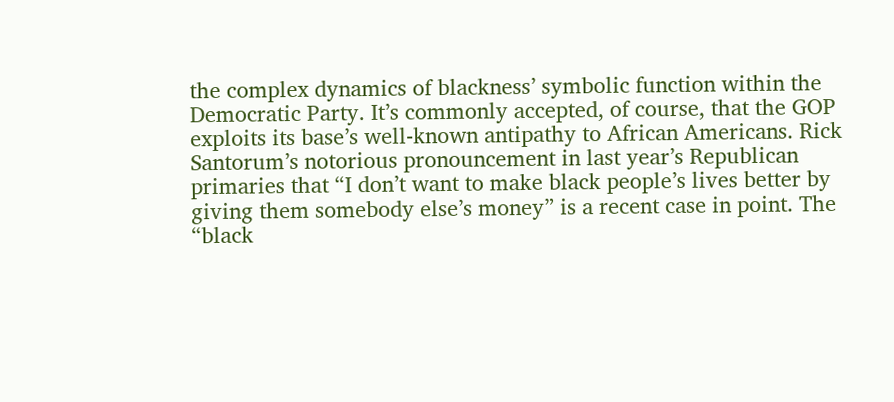the complex dynamics of blackness’ symbolic function within the Democratic Party. It’s commonly accepted, of course, that the GOP exploits its base’s well-known antipathy to African Americans. Rick Santorum’s notorious pronouncement in last year’s Republican primaries that “I don’t want to make black people’s lives better by giving them somebody else’s money” is a recent case in point. The “black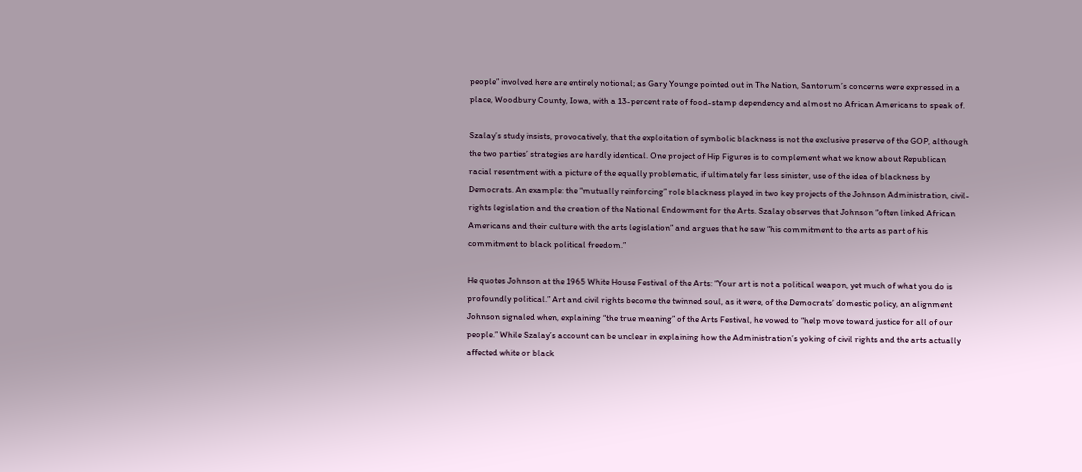people” involved here are entirely notional; as Gary Younge pointed out in The Nation, Santorum’s concerns were expressed in a place, Woodbury County, Iowa, with a 13-percent rate of food-stamp dependency and almost no African Americans to speak of.

Szalay’s study insists, provocatively, that the exploitation of symbolic blackness is not the exclusive preserve of the GOP, although the two parties’ strategies are hardly identical. One project of Hip Figures is to complement what we know about Republican racial resentment with a picture of the equally problematic, if ultimately far less sinister, use of the idea of blackness by Democrats. An example: the “mutually reinforcing” role blackness played in two key projects of the Johnson Administration, civil-rights legislation and the creation of the National Endowment for the Arts. Szalay observes that Johnson “often linked African Americans and their culture with the arts legislation” and argues that he saw “his commitment to the arts as part of his commitment to black political freedom.”

He quotes Johnson at the 1965 White House Festival of the Arts: “Your art is not a political weapon, yet much of what you do is profoundly political.” Art and civil rights become the twinned soul, as it were, of the Democrats’ domestic policy, an alignment Johnson signaled when, explaining “the true meaning” of the Arts Festival, he vowed to “help move toward justice for all of our people.” While Szalay’s account can be unclear in explaining how the Administration’s yoking of civil rights and the arts actually affected white or black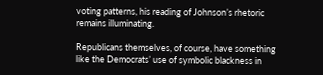voting patterns, his reading of Johnson’s rhetoric remains illuminating.

Republicans themselves, of course, have something like the Democrats’ use of symbolic blackness in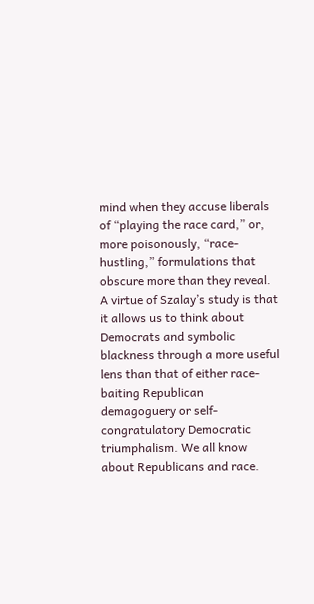mind when they accuse liberals of “playing the race card,” or, more poisonously, “race-hustling,” formulations that obscure more than they reveal. A virtue of Szalay’s study is that it allows us to think about Democrats and symbolic blackness through a more useful lens than that of either race-baiting Republican demagoguery or self-congratulatory Democratic triumphalism. We all know about Republicans and race.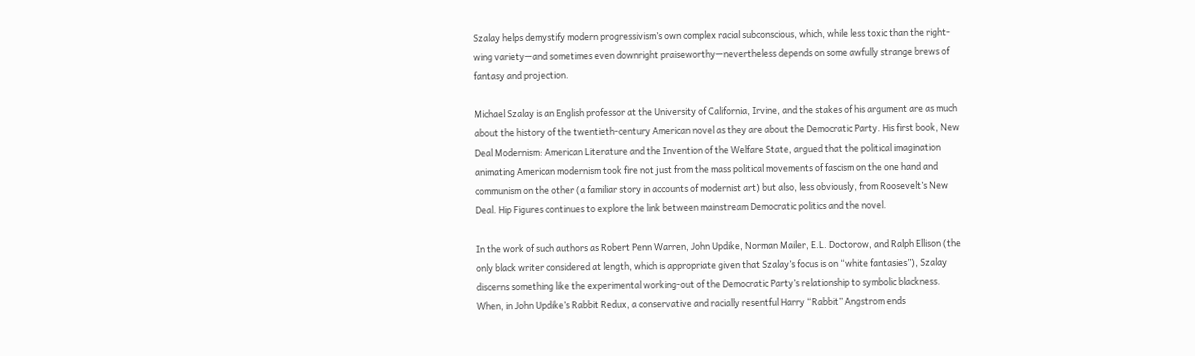Szalay helps demystify modern progressivism’s own complex racial subconscious, which, while less toxic than the right-wing variety—and sometimes even downright praiseworthy—nevertheless depends on some awfully strange brews of fantasy and projection.

Michael Szalay is an English professor at the University of California, Irvine, and the stakes of his argument are as much about the history of the twentieth-century American novel as they are about the Democratic Party. His first book, New Deal Modernism: American Literature and the Invention of the Welfare State, argued that the political imagination animating American modernism took fire not just from the mass political movements of fascism on the one hand and communism on the other (a familiar story in accounts of modernist art) but also, less obviously, from Roosevelt’s New Deal. Hip Figures continues to explore the link between mainstream Democratic politics and the novel.

In the work of such authors as Robert Penn Warren, John Updike, Norman Mailer, E.L. Doctorow, and Ralph Ellison (the only black writer considered at length, which is appropriate given that Szalay’s focus is on “white fantasies”), Szalay discerns something like the experimental working-out of the Democratic Party’s relationship to symbolic blackness. When, in John Updike’s Rabbit Redux, a conservative and racially resentful Harry “Rabbit” Angstrom ends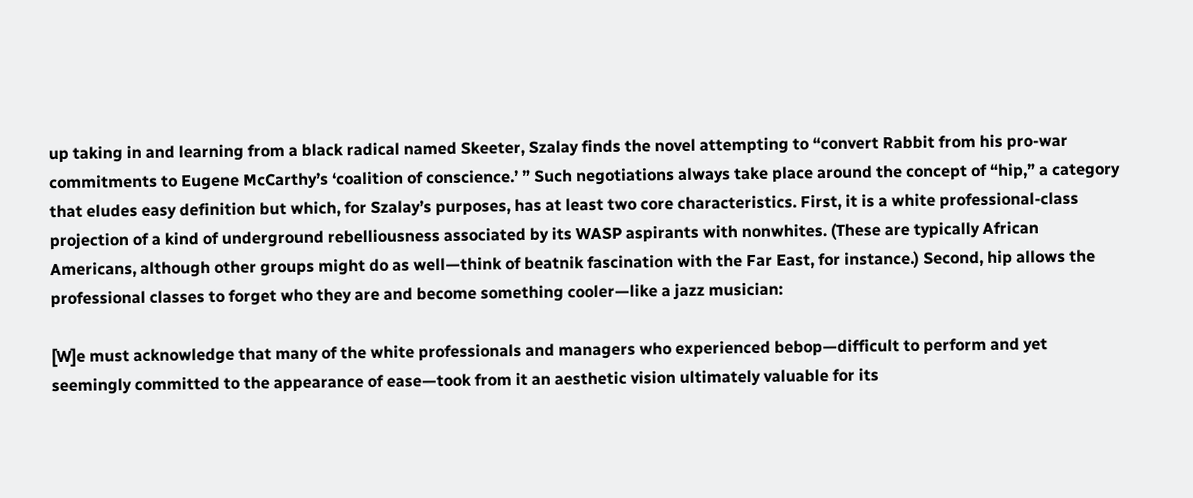up taking in and learning from a black radical named Skeeter, Szalay finds the novel attempting to “convert Rabbit from his pro-war commitments to Eugene McCarthy’s ‘coalition of conscience.’ ” Such negotiations always take place around the concept of “hip,” a category that eludes easy definition but which, for Szalay’s purposes, has at least two core characteristics. First, it is a white professional-class projection of a kind of underground rebelliousness associated by its WASP aspirants with nonwhites. (These are typically African Americans, although other groups might do as well—think of beatnik fascination with the Far East, for instance.) Second, hip allows the professional classes to forget who they are and become something cooler—like a jazz musician:

[W]e must acknowledge that many of the white professionals and managers who experienced bebop—difficult to perform and yet seemingly committed to the appearance of ease—took from it an aesthetic vision ultimately valuable for its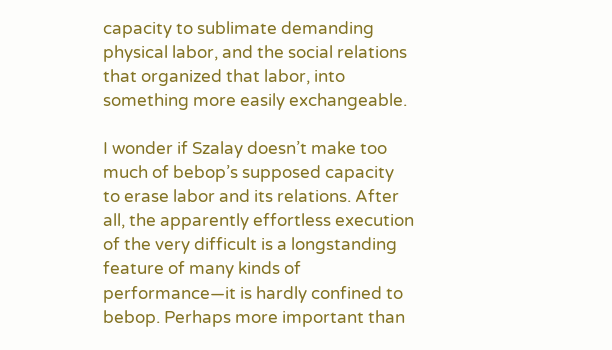capacity to sublimate demanding physical labor, and the social relations that organized that labor, into something more easily exchangeable.

I wonder if Szalay doesn’t make too much of bebop’s supposed capacity to erase labor and its relations. After all, the apparently effortless execution of the very difficult is a longstanding feature of many kinds of performance—it is hardly confined to bebop. Perhaps more important than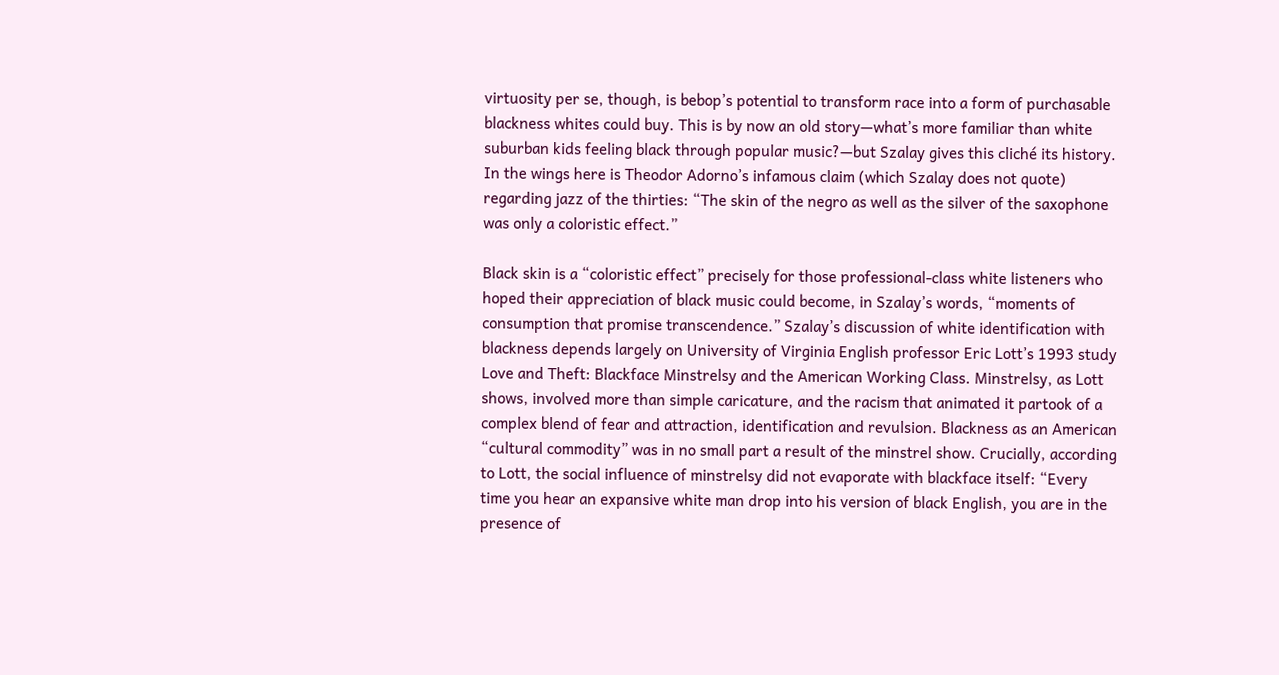virtuosity per se, though, is bebop’s potential to transform race into a form of purchasable blackness whites could buy. This is by now an old story—what’s more familiar than white suburban kids feeling black through popular music?—but Szalay gives this cliché its history. In the wings here is Theodor Adorno’s infamous claim (which Szalay does not quote) regarding jazz of the thirties: “The skin of the negro as well as the silver of the saxophone was only a coloristic effect.”

Black skin is a “coloristic effect” precisely for those professional-class white listeners who hoped their appreciation of black music could become, in Szalay’s words, “moments of consumption that promise transcendence.” Szalay’s discussion of white identification with blackness depends largely on University of Virginia English professor Eric Lott’s 1993 study Love and Theft: Blackface Minstrelsy and the American Working Class. Minstrelsy, as Lott shows, involved more than simple caricature, and the racism that animated it partook of a complex blend of fear and attraction, identification and revulsion. Blackness as an American “cultural commodity” was in no small part a result of the minstrel show. Crucially, according to Lott, the social influence of minstrelsy did not evaporate with blackface itself: “Every time you hear an expansive white man drop into his version of black English, you are in the presence of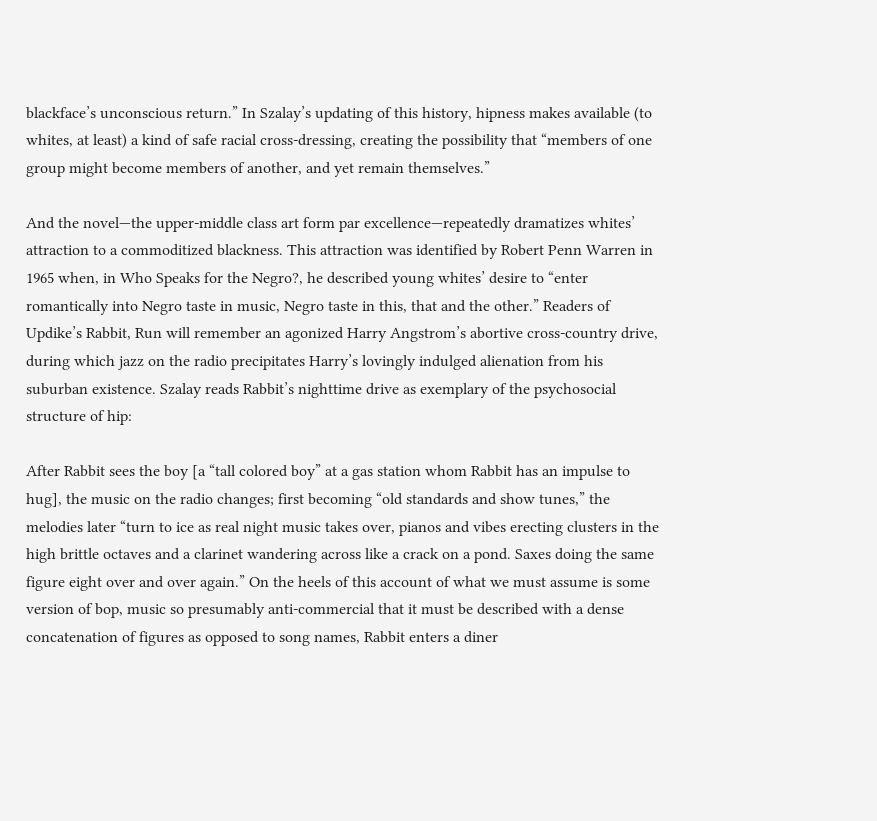blackface’s unconscious return.” In Szalay’s updating of this history, hipness makes available (to whites, at least) a kind of safe racial cross-dressing, creating the possibility that “members of one group might become members of another, and yet remain themselves.”

And the novel—the upper-middle class art form par excellence—repeatedly dramatizes whites’ attraction to a commoditized blackness. This attraction was identified by Robert Penn Warren in 1965 when, in Who Speaks for the Negro?, he described young whites’ desire to “enter romantically into Negro taste in music, Negro taste in this, that and the other.” Readers of Updike’s Rabbit, Run will remember an agonized Harry Angstrom’s abortive cross-country drive, during which jazz on the radio precipitates Harry’s lovingly indulged alienation from his suburban existence. Szalay reads Rabbit’s nighttime drive as exemplary of the psychosocial structure of hip:

After Rabbit sees the boy [a “tall colored boy” at a gas station whom Rabbit has an impulse to hug], the music on the radio changes; first becoming “old standards and show tunes,” the melodies later “turn to ice as real night music takes over, pianos and vibes erecting clusters in the high brittle octaves and a clarinet wandering across like a crack on a pond. Saxes doing the same figure eight over and over again.” On the heels of this account of what we must assume is some version of bop, music so presumably anti-commercial that it must be described with a dense concatenation of figures as opposed to song names, Rabbit enters a diner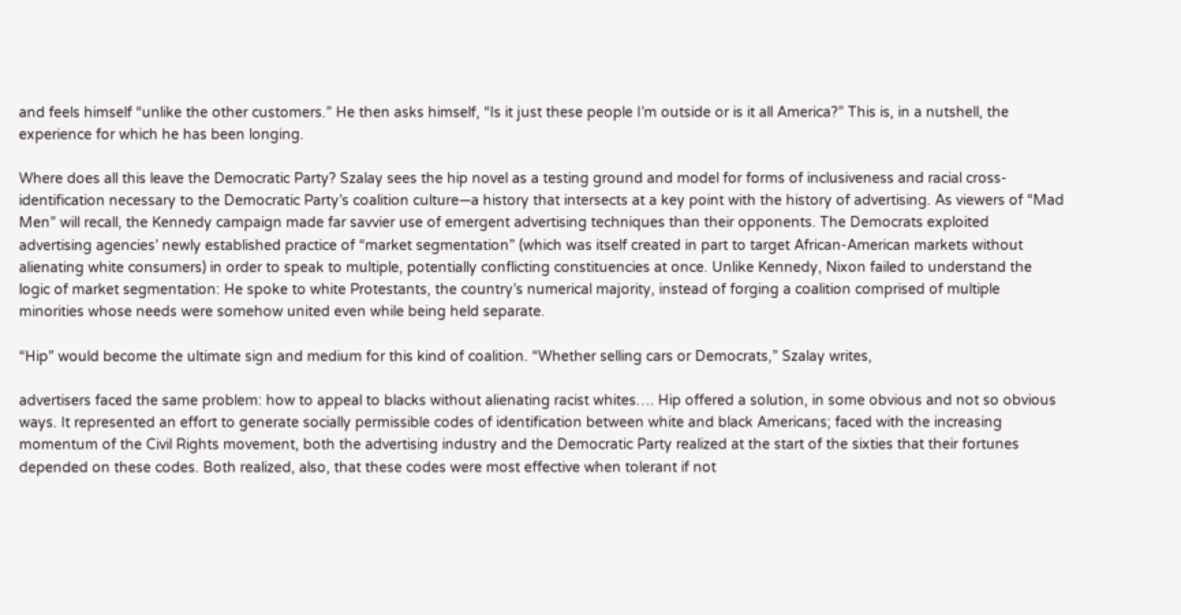and feels himself “unlike the other customers.” He then asks himself, “Is it just these people I’m outside or is it all America?” This is, in a nutshell, the experience for which he has been longing.

Where does all this leave the Democratic Party? Szalay sees the hip novel as a testing ground and model for forms of inclusiveness and racial cross-identification necessary to the Democratic Party’s coalition culture—a history that intersects at a key point with the history of advertising. As viewers of “Mad Men” will recall, the Kennedy campaign made far savvier use of emergent advertising techniques than their opponents. The Democrats exploited advertising agencies’ newly established practice of “market segmentation” (which was itself created in part to target African-American markets without alienating white consumers) in order to speak to multiple, potentially conflicting constituencies at once. Unlike Kennedy, Nixon failed to understand the logic of market segmentation: He spoke to white Protestants, the country’s numerical majority, instead of forging a coalition comprised of multiple minorities whose needs were somehow united even while being held separate.

“Hip” would become the ultimate sign and medium for this kind of coalition. “Whether selling cars or Democrats,” Szalay writes,

advertisers faced the same problem: how to appeal to blacks without alienating racist whites…. Hip offered a solution, in some obvious and not so obvious ways. It represented an effort to generate socially permissible codes of identification between white and black Americans; faced with the increasing momentum of the Civil Rights movement, both the advertising industry and the Democratic Party realized at the start of the sixties that their fortunes depended on these codes. Both realized, also, that these codes were most effective when tolerant if not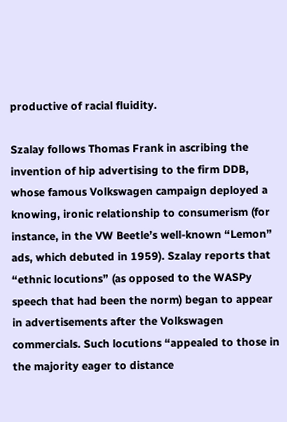productive of racial fluidity.

Szalay follows Thomas Frank in ascribing the invention of hip advertising to the firm DDB, whose famous Volkswagen campaign deployed a knowing, ironic relationship to consumerism (for instance, in the VW Beetle’s well-known “Lemon” ads, which debuted in 1959). Szalay reports that “ethnic locutions” (as opposed to the WASPy speech that had been the norm) began to appear in advertisements after the Volkswagen commercials. Such locutions “appealed to those in the majority eager to distance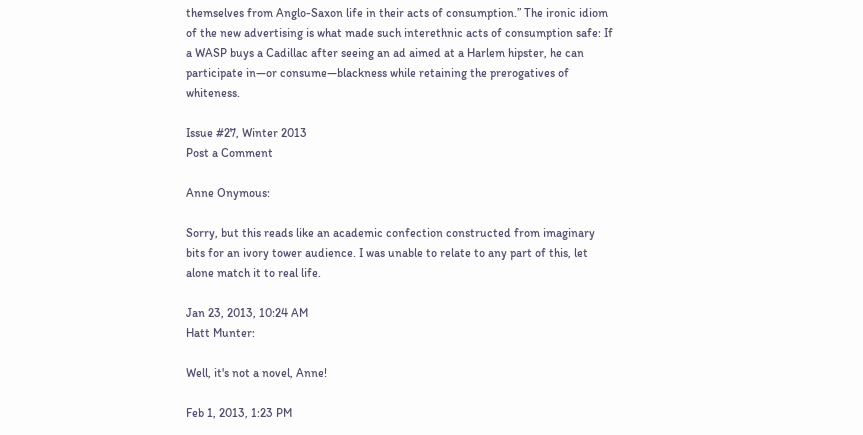themselves from Anglo-Saxon life in their acts of consumption.” The ironic idiom of the new advertising is what made such interethnic acts of consumption safe: If a WASP buys a Cadillac after seeing an ad aimed at a Harlem hipster, he can participate in—or consume—blackness while retaining the prerogatives of whiteness.

Issue #27, Winter 2013
Post a Comment

Anne Onymous:

Sorry, but this reads like an academic confection constructed from imaginary bits for an ivory tower audience. I was unable to relate to any part of this, let alone match it to real life.

Jan 23, 2013, 10:24 AM
Hatt Munter:

Well, it's not a novel, Anne!

Feb 1, 2013, 1:23 PM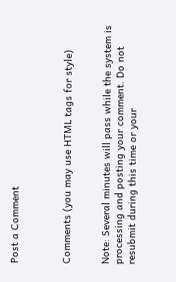Post a Comment



Comments (you may use HTML tags for style)


Note: Several minutes will pass while the system is processing and posting your comment. Do not resubmit during this time or your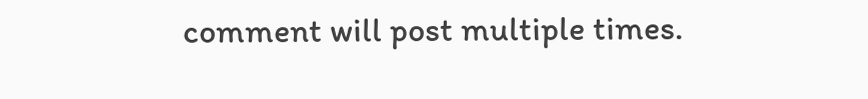comment will post multiple times.